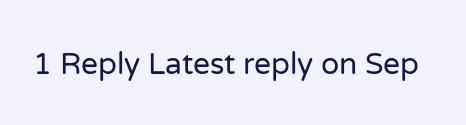1 Reply Latest reply on Sep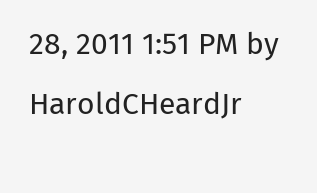28, 2011 1:51 PM by HaroldCHeardJr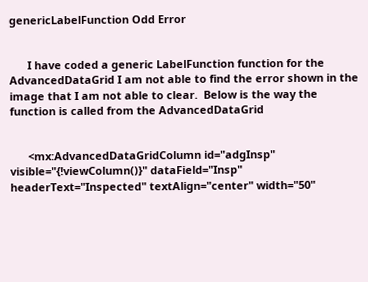genericLabelFunction Odd Error


      I have coded a generic LabelFunction function for the AdvancedDataGrid I am not able to find the error shown in the image that I am not able to clear.  Below is the way the function is called from the AdvancedDataGrid


      <mx:AdvancedDataGridColumn id="adgInsp" visible="{!viewColumn()}" dataField="Insp" headerText="Inspected" textAlign="center" width="50"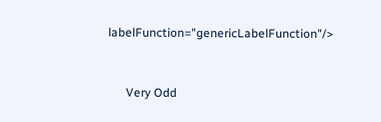labelFunction="genericLabelFunction"/>


      Very Odd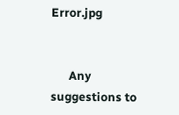Error.jpg


      Any suggestions to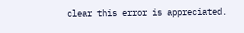clear this error is appreciated.